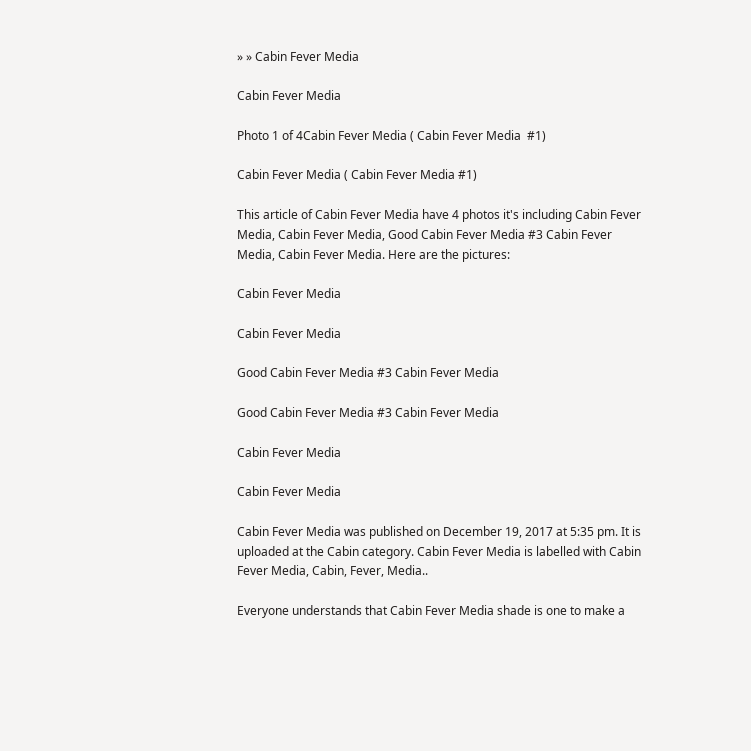» » Cabin Fever Media

Cabin Fever Media

Photo 1 of 4Cabin Fever Media ( Cabin Fever Media  #1)

Cabin Fever Media ( Cabin Fever Media #1)

This article of Cabin Fever Media have 4 photos it's including Cabin Fever Media, Cabin Fever Media, Good Cabin Fever Media #3 Cabin Fever Media, Cabin Fever Media. Here are the pictures:

Cabin Fever Media

Cabin Fever Media

Good Cabin Fever Media #3 Cabin Fever Media

Good Cabin Fever Media #3 Cabin Fever Media

Cabin Fever Media

Cabin Fever Media

Cabin Fever Media was published on December 19, 2017 at 5:35 pm. It is uploaded at the Cabin category. Cabin Fever Media is labelled with Cabin Fever Media, Cabin, Fever, Media..

Everyone understands that Cabin Fever Media shade is one to make a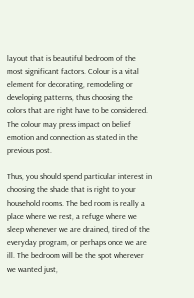layout that is beautiful bedroom of the most significant factors. Colour is a vital element for decorating, remodeling or developing patterns, thus choosing the colors that are right have to be considered. The colour may press impact on belief emotion and connection as stated in the previous post.

Thus, you should spend particular interest in choosing the shade that is right to your household rooms. The bed room is really a place where we rest, a refuge where we sleep whenever we are drained, tired of the everyday program, or perhaps once we are ill. The bedroom will be the spot wherever we wanted just,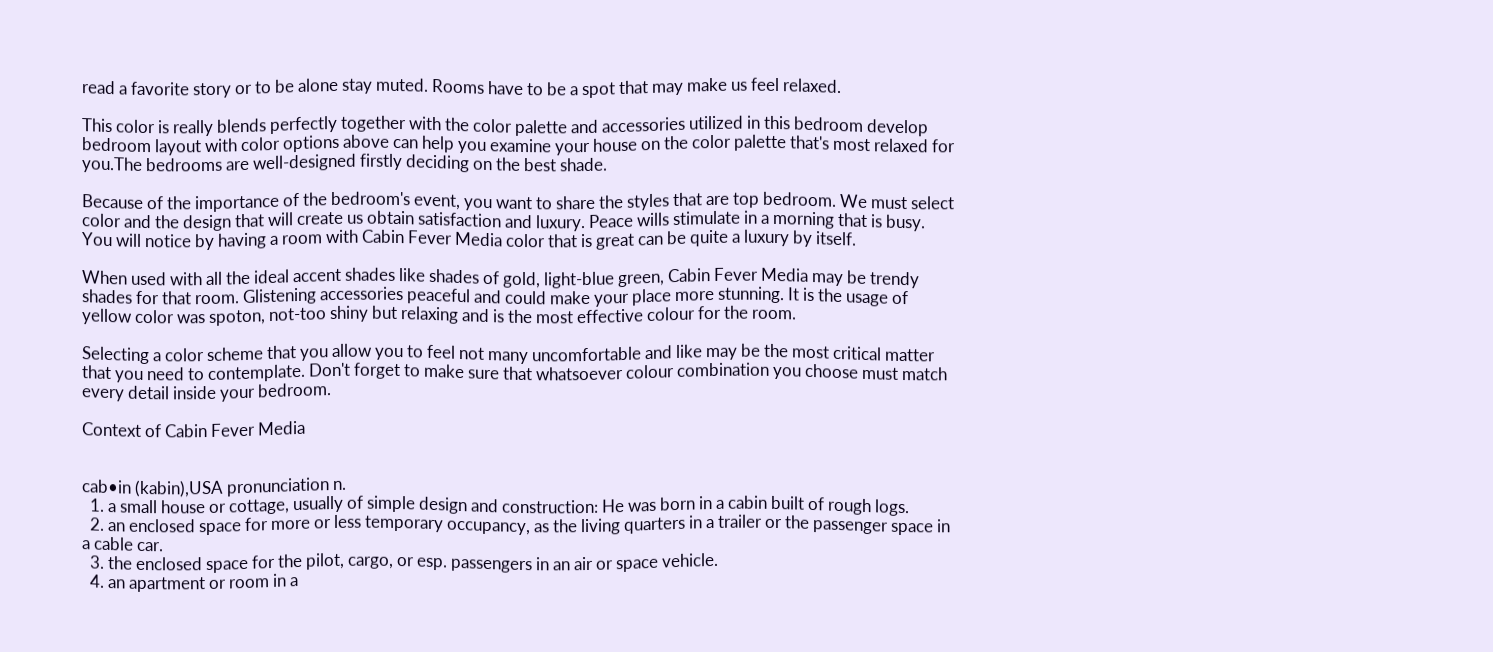read a favorite story or to be alone stay muted. Rooms have to be a spot that may make us feel relaxed.

This color is really blends perfectly together with the color palette and accessories utilized in this bedroom develop bedroom layout with color options above can help you examine your house on the color palette that's most relaxed for you.The bedrooms are well-designed firstly deciding on the best shade.

Because of the importance of the bedroom's event, you want to share the styles that are top bedroom. We must select color and the design that will create us obtain satisfaction and luxury. Peace wills stimulate in a morning that is busy. You will notice by having a room with Cabin Fever Media color that is great can be quite a luxury by itself.

When used with all the ideal accent shades like shades of gold, light-blue green, Cabin Fever Media may be trendy shades for that room. Glistening accessories peaceful and could make your place more stunning. It is the usage of yellow color was spoton, not-too shiny but relaxing and is the most effective colour for the room.

Selecting a color scheme that you allow you to feel not many uncomfortable and like may be the most critical matter that you need to contemplate. Don't forget to make sure that whatsoever colour combination you choose must match every detail inside your bedroom.

Context of Cabin Fever Media


cab•in (kabin),USA pronunciation n.
  1. a small house or cottage, usually of simple design and construction: He was born in a cabin built of rough logs.
  2. an enclosed space for more or less temporary occupancy, as the living quarters in a trailer or the passenger space in a cable car.
  3. the enclosed space for the pilot, cargo, or esp. passengers in an air or space vehicle.
  4. an apartment or room in a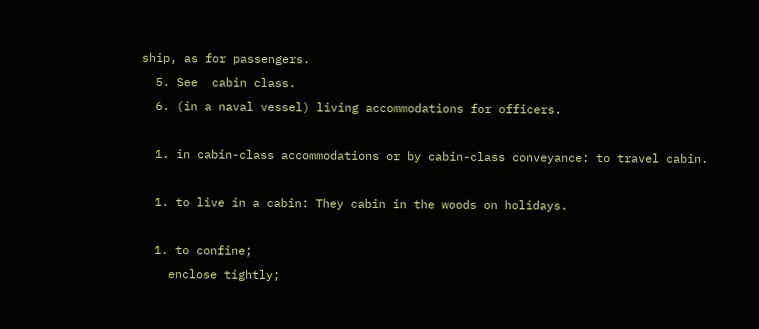ship, as for passengers.
  5. See  cabin class.
  6. (in a naval vessel) living accommodations for officers.

  1. in cabin-class accommodations or by cabin-class conveyance: to travel cabin.

  1. to live in a cabin: They cabin in the woods on holidays.

  1. to confine;
    enclose tightly;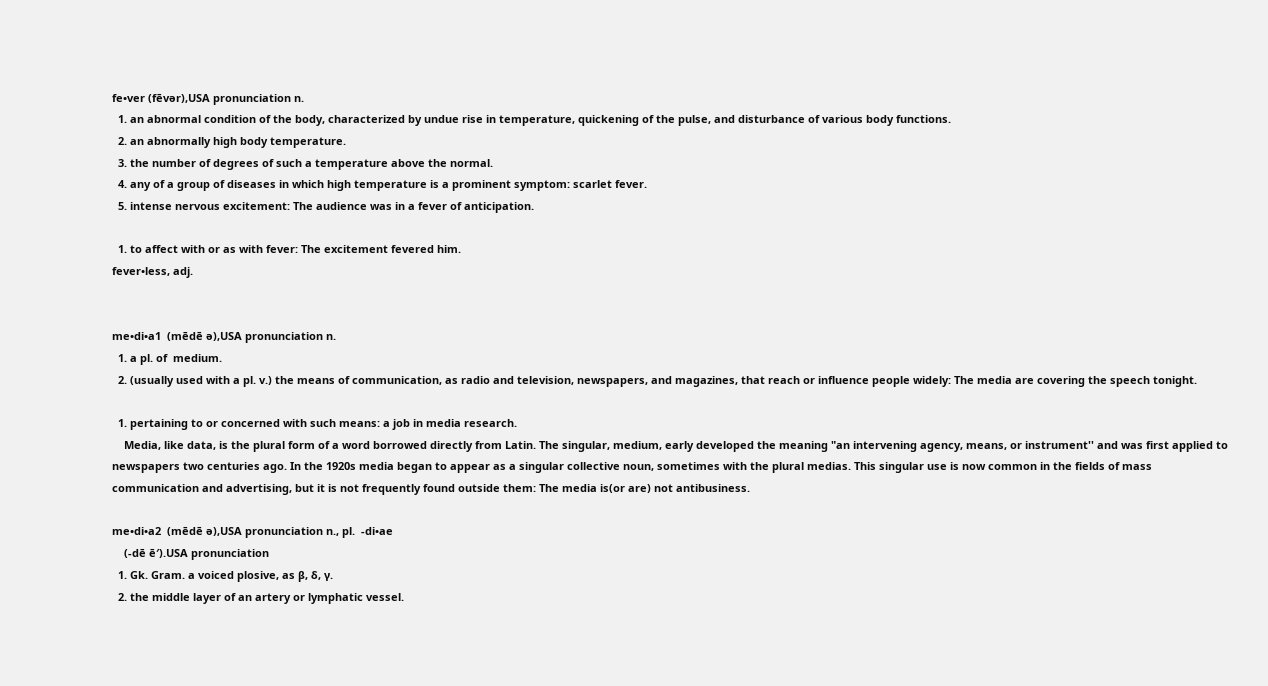fe•ver (fēvər),USA pronunciation n.
  1. an abnormal condition of the body, characterized by undue rise in temperature, quickening of the pulse, and disturbance of various body functions.
  2. an abnormally high body temperature.
  3. the number of degrees of such a temperature above the normal.
  4. any of a group of diseases in which high temperature is a prominent symptom: scarlet fever.
  5. intense nervous excitement: The audience was in a fever of anticipation.

  1. to affect with or as with fever: The excitement fevered him.
fever•less, adj.


me•di•a1  (mēdē ə),USA pronunciation n.
  1. a pl. of  medium.
  2. (usually used with a pl. v.) the means of communication, as radio and television, newspapers, and magazines, that reach or influence people widely: The media are covering the speech tonight.

  1. pertaining to or concerned with such means: a job in media research.
    Media, like data, is the plural form of a word borrowed directly from Latin. The singular, medium, early developed the meaning "an intervening agency, means, or instrument'' and was first applied to newspapers two centuries ago. In the 1920s media began to appear as a singular collective noun, sometimes with the plural medias. This singular use is now common in the fields of mass communication and advertising, but it is not frequently found outside them: The media is(or are) not antibusiness.

me•di•a2  (mēdē ə),USA pronunciation n., pl.  -di•ae
    (-dē ē′).USA pronunciation
  1. Gk. Gram. a voiced plosive, as β, δ, γ.
  2. the middle layer of an artery or lymphatic vessel.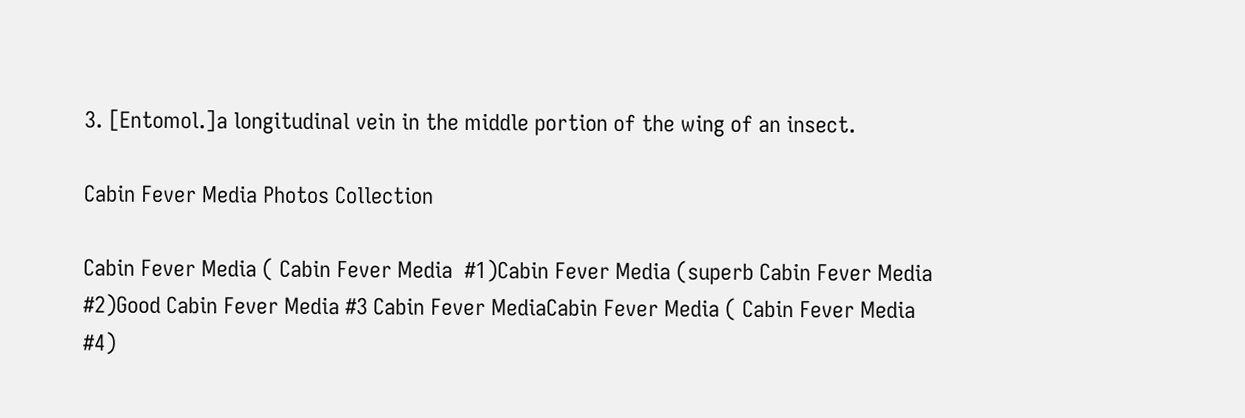3. [Entomol.]a longitudinal vein in the middle portion of the wing of an insect.

Cabin Fever Media Photos Collection

Cabin Fever Media ( Cabin Fever Media  #1)Cabin Fever Media (superb Cabin Fever Media  #2)Good Cabin Fever Media #3 Cabin Fever MediaCabin Fever Media ( Cabin Fever Media  #4)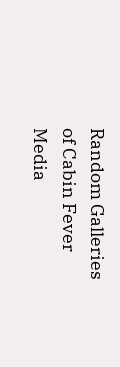Random Galleries of Cabin Fever Media